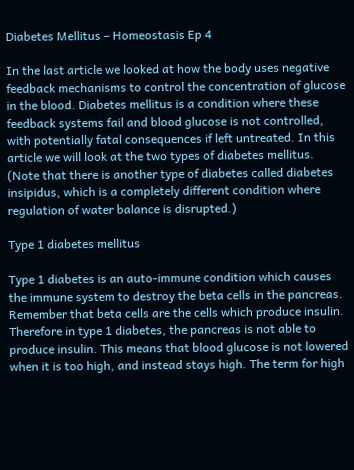Diabetes Mellitus – Homeostasis Ep 4

In the last article we looked at how the body uses negative feedback mechanisms to control the concentration of glucose in the blood. Diabetes mellitus is a condition where these feedback systems fail and blood glucose is not controlled, with potentially fatal consequences if left untreated. In this article we will look at the two types of diabetes mellitus. (Note that there is another type of diabetes called diabetes insipidus, which is a completely different condition where regulation of water balance is disrupted.)

Type 1 diabetes mellitus

Type 1 diabetes is an auto-immune condition which causes the immune system to destroy the beta cells in the pancreas. Remember that beta cells are the cells which produce insulin. Therefore in type 1 diabetes, the pancreas is not able to produce insulin. This means that blood glucose is not lowered when it is too high, and instead stays high. The term for high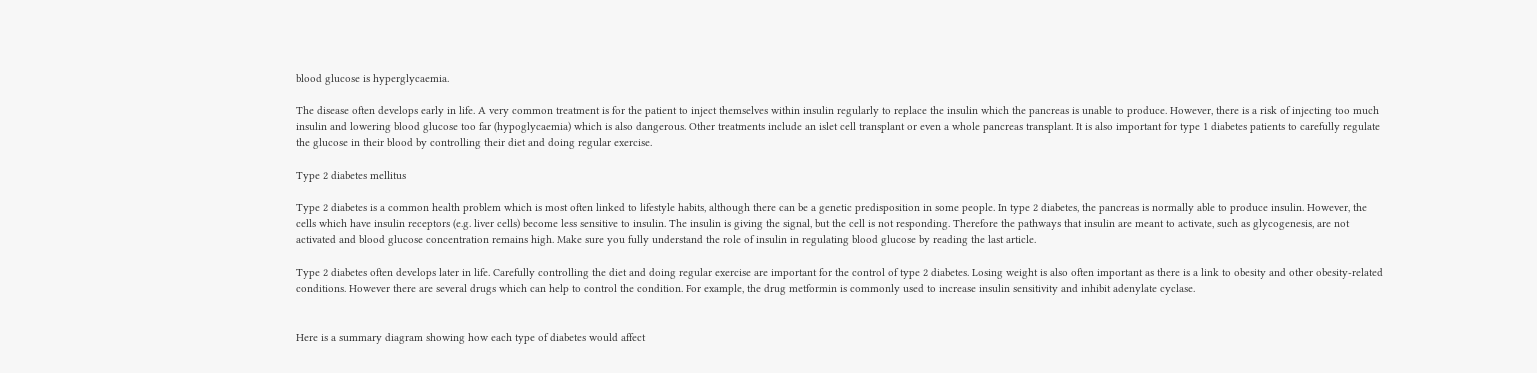blood glucose is hyperglycaemia.

The disease often develops early in life. A very common treatment is for the patient to inject themselves within insulin regularly to replace the insulin which the pancreas is unable to produce. However, there is a risk of injecting too much insulin and lowering blood glucose too far (hypoglycaemia) which is also dangerous. Other treatments include an islet cell transplant or even a whole pancreas transplant. It is also important for type 1 diabetes patients to carefully regulate the glucose in their blood by controlling their diet and doing regular exercise.

Type 2 diabetes mellitus

Type 2 diabetes is a common health problem which is most often linked to lifestyle habits, although there can be a genetic predisposition in some people. In type 2 diabetes, the pancreas is normally able to produce insulin. However, the cells which have insulin receptors (e.g. liver cells) become less sensitive to insulin. The insulin is giving the signal, but the cell is not responding. Therefore the pathways that insulin are meant to activate, such as glycogenesis, are not activated and blood glucose concentration remains high. Make sure you fully understand the role of insulin in regulating blood glucose by reading the last article.

Type 2 diabetes often develops later in life. Carefully controlling the diet and doing regular exercise are important for the control of type 2 diabetes. Losing weight is also often important as there is a link to obesity and other obesity-related conditions. However there are several drugs which can help to control the condition. For example, the drug metformin is commonly used to increase insulin sensitivity and inhibit adenylate cyclase.


Here is a summary diagram showing how each type of diabetes would affect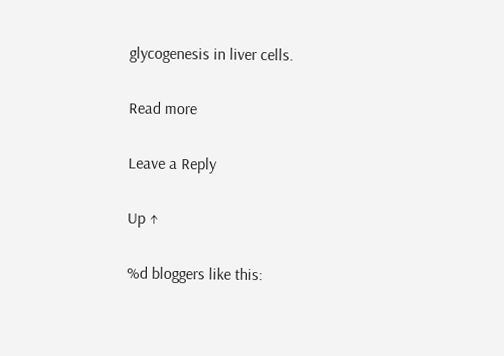glycogenesis in liver cells.

Read more

Leave a Reply

Up ↑

%d bloggers like this: